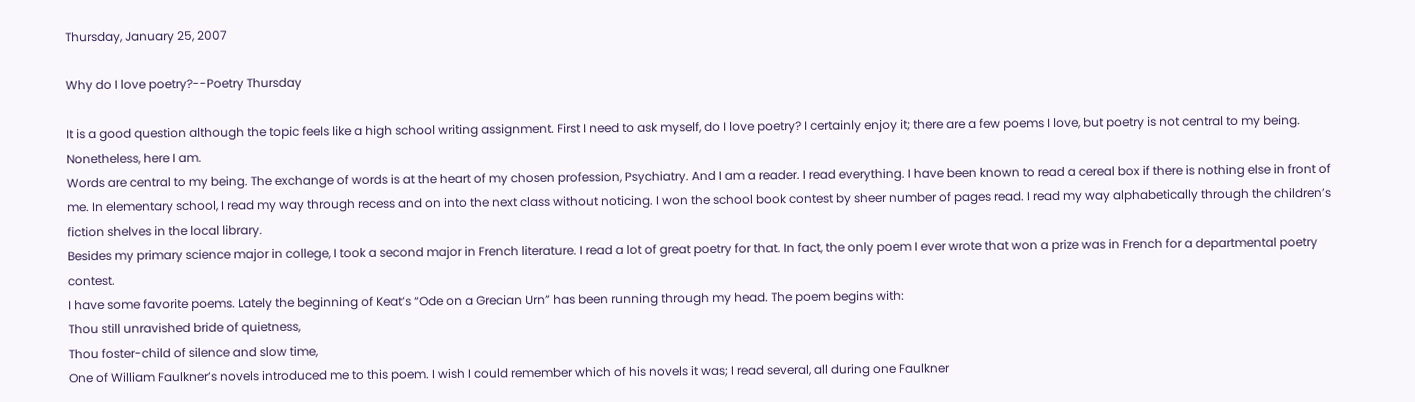Thursday, January 25, 2007

Why do I love poetry?--Poetry Thursday

It is a good question although the topic feels like a high school writing assignment. First I need to ask myself, do I love poetry? I certainly enjoy it; there are a few poems I love, but poetry is not central to my being. Nonetheless, here I am.
Words are central to my being. The exchange of words is at the heart of my chosen profession, Psychiatry. And I am a reader. I read everything. I have been known to read a cereal box if there is nothing else in front of me. In elementary school, I read my way through recess and on into the next class without noticing. I won the school book contest by sheer number of pages read. I read my way alphabetically through the children’s fiction shelves in the local library.
Besides my primary science major in college, I took a second major in French literature. I read a lot of great poetry for that. In fact, the only poem I ever wrote that won a prize was in French for a departmental poetry contest.
I have some favorite poems. Lately the beginning of Keat’s “Ode on a Grecian Urn” has been running through my head. The poem begins with:
Thou still unravished bride of quietness,
Thou foster-child of silence and slow time,
One of William Faulkner’s novels introduced me to this poem. I wish I could remember which of his novels it was; I read several, all during one Faulkner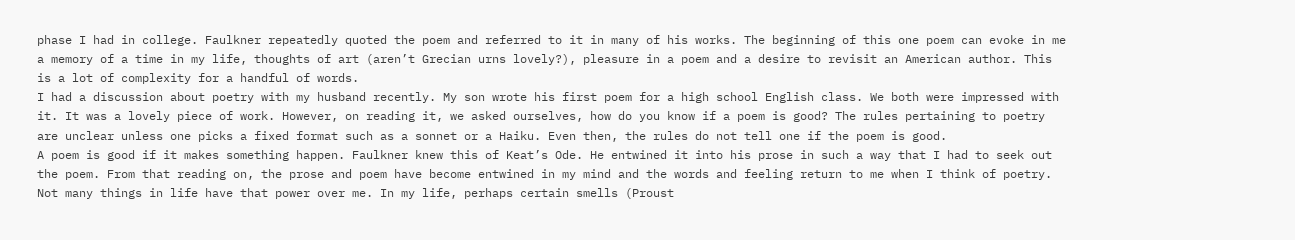phase I had in college. Faulkner repeatedly quoted the poem and referred to it in many of his works. The beginning of this one poem can evoke in me a memory of a time in my life, thoughts of art (aren’t Grecian urns lovely?), pleasure in a poem and a desire to revisit an American author. This is a lot of complexity for a handful of words.
I had a discussion about poetry with my husband recently. My son wrote his first poem for a high school English class. We both were impressed with it. It was a lovely piece of work. However, on reading it, we asked ourselves, how do you know if a poem is good? The rules pertaining to poetry are unclear unless one picks a fixed format such as a sonnet or a Haiku. Even then, the rules do not tell one if the poem is good.
A poem is good if it makes something happen. Faulkner knew this of Keat’s Ode. He entwined it into his prose in such a way that I had to seek out the poem. From that reading on, the prose and poem have become entwined in my mind and the words and feeling return to me when I think of poetry. Not many things in life have that power over me. In my life, perhaps certain smells (Proust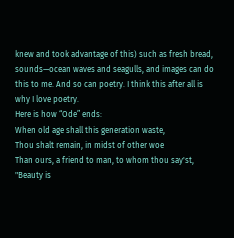knew and took advantage of this) such as fresh bread, sounds—ocean waves and seagulls, and images can do this to me. And so can poetry. I think this after all is why I love poetry.
Here is how “Ode” ends:
When old age shall this generation waste,
Thou shalt remain, in midst of other woe
Than ours, a friend to man, to whom thou say'st,
"Beauty is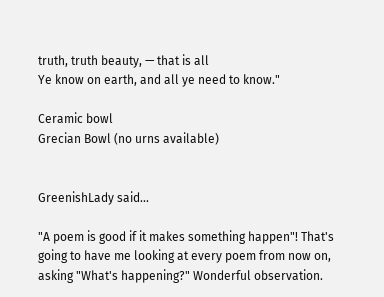truth, truth beauty, — that is all
Ye know on earth, and all ye need to know."

Ceramic bowl
Grecian Bowl (no urns available)


GreenishLady said...

"A poem is good if it makes something happen"! That's going to have me looking at every poem from now on, asking "What's happening?" Wonderful observation.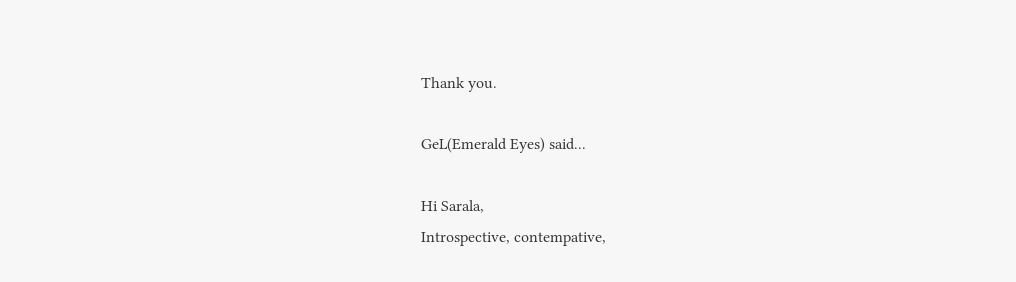Thank you.

GeL(Emerald Eyes) said...

Hi Sarala,
Introspective, contempative,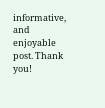informative, and enjoyable post. Thank you!